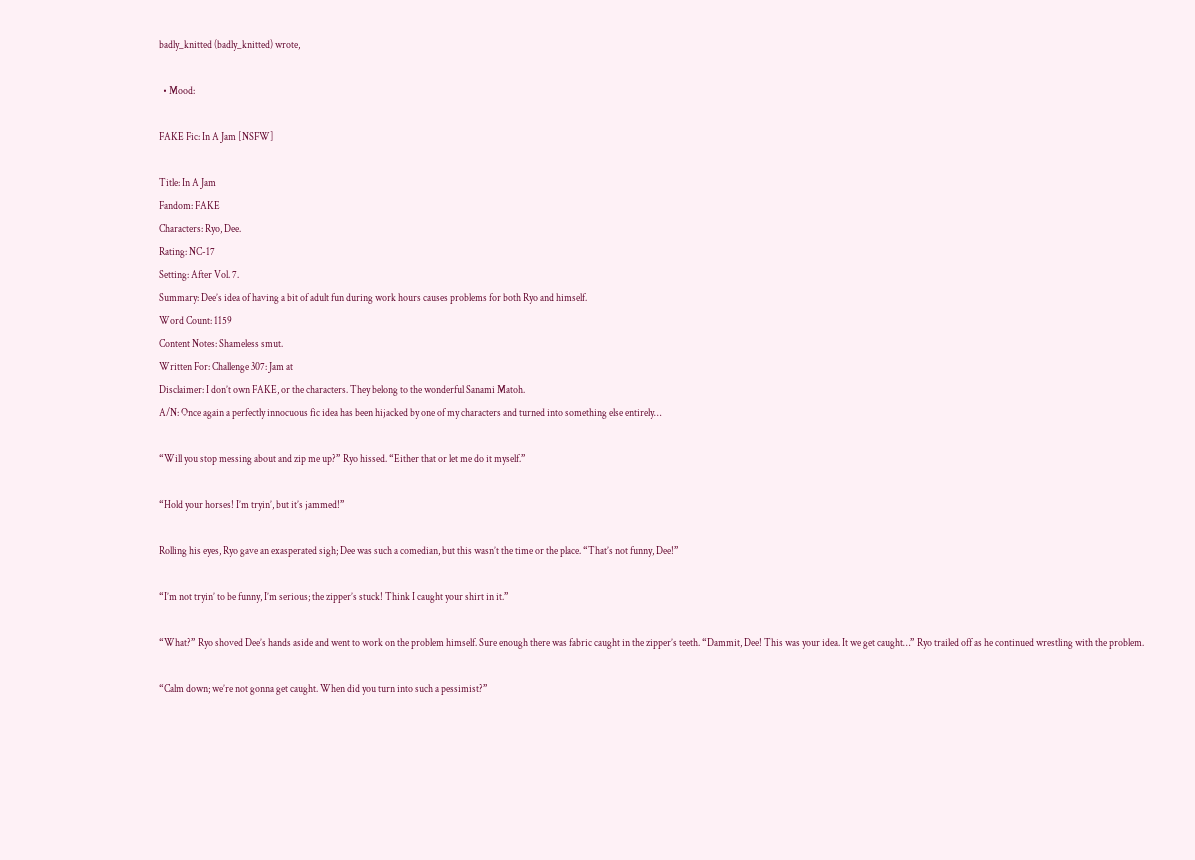badly_knitted (badly_knitted) wrote,

  • Mood:

FAKE Fic: In A Jam [NSFW]

Title: In A Jam
Fandom: FAKE
Characters: Ryo, Dee.
Rating: NC-17
Setting: After Vol. 7.
Summary: Dee’s idea of having a bit of adult fun during work hours causes problems for both Ryo and himself.
Word Count: 1159
Content Notes: Shameless smut.
Written For: Challenge 307: Jam at
Disclaimer: I don’t own FAKE, or the characters. They belong to the wonderful Sanami Matoh.
A/N: Once again a perfectly innocuous fic idea has been hijacked by one of my characters and turned into something else entirely…

“Will you stop messing about and zip me up?” Ryo hissed. “Either that or let me do it myself.”

“Hold your horses! I’m tryin’, but it’s jammed!”

Rolling his eyes, Ryo gave an exasperated sigh; Dee was such a comedian, but this wasn’t the time or the place. “That’s not funny, Dee!”

“I’m not tryin’ to be funny, I’m serious; the zipper’s stuck! Think I caught your shirt in it.”

“What?” Ryo shoved Dee’s hands aside and went to work on the problem himself. Sure enough there was fabric caught in the zipper’s teeth. “Dammit, Dee! This was your idea. It we get caught…” Ryo trailed off as he continued wrestling with the problem.

“Calm down; we’re not gonna get caught. When did you turn into such a pessimist?”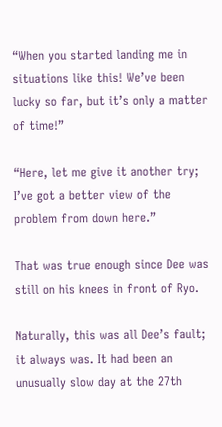“When you started landing me in situations like this! We’ve been lucky so far, but it’s only a matter of time!”

“Here, let me give it another try; I’ve got a better view of the problem from down here.”

That was true enough since Dee was still on his knees in front of Ryo.

Naturally, this was all Dee’s fault; it always was. It had been an unusually slow day at the 27th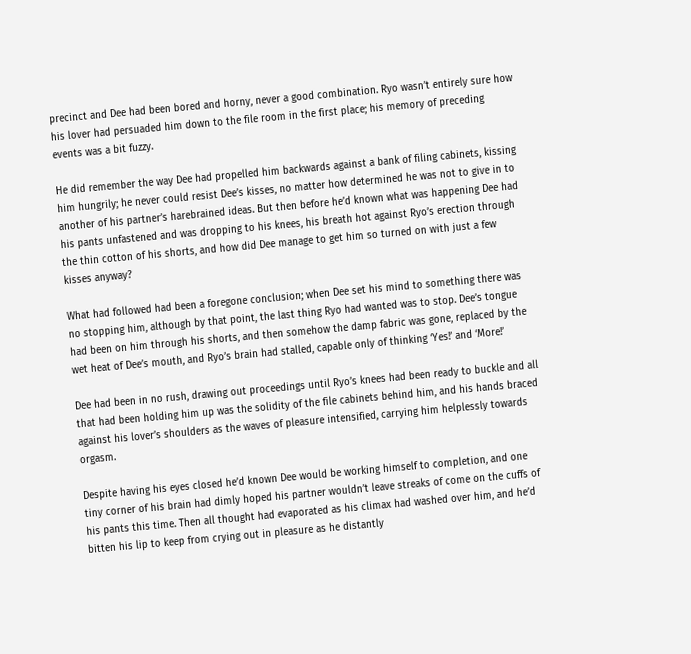precinct and Dee had been bored and horny, never a good combination. Ryo wasn’t entirely sure how his lover had persuaded him down to the file room in the first place; his memory of preceding events was a bit fuzzy.

He did remember the way Dee had propelled him backwards against a bank of filing cabinets, kissing him hungrily; he never could resist Dee’s kisses, no matter how determined he was not to give in to another of his partner’s harebrained ideas. But then before he’d known what was happening Dee had his pants unfastened and was dropping to his knees, his breath hot against Ryo’s erection through the thin cotton of his shorts, and how did Dee manage to get him so turned on with just a few kisses anyway?

What had followed had been a foregone conclusion; when Dee set his mind to something there was no stopping him, although by that point, the last thing Ryo had wanted was to stop. Dee’s tongue had been on him through his shorts, and then somehow the damp fabric was gone, replaced by the wet heat of Dee’s mouth, and Ryo’s brain had stalled, capable only of thinking ‘Yes!’ and ‘More!’

Dee had been in no rush, drawing out proceedings until Ryo’s knees had been ready to buckle and all that had been holding him up was the solidity of the file cabinets behind him, and his hands braced against his lover’s shoulders as the waves of pleasure intensified, carrying him helplessly towards orgasm.

Despite having his eyes closed he’d known Dee would be working himself to completion, and one tiny corner of his brain had dimly hoped his partner wouldn’t leave streaks of come on the cuffs of his pants this time. Then all thought had evaporated as his climax had washed over him, and he’d bitten his lip to keep from crying out in pleasure as he distantly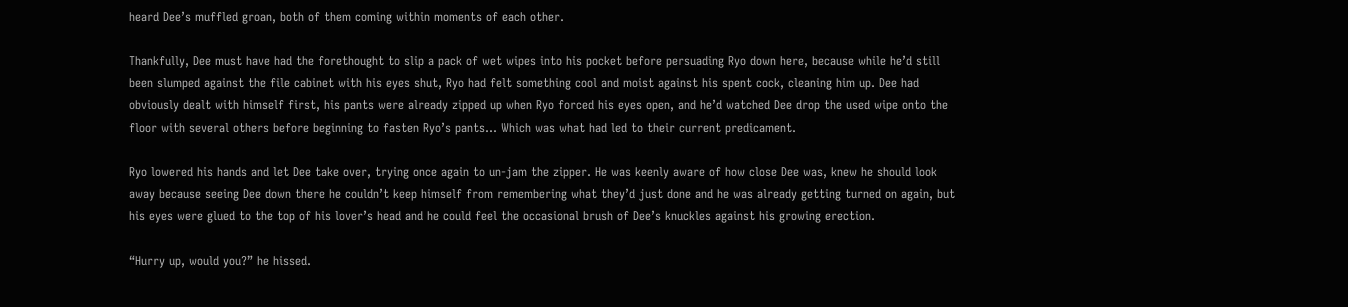heard Dee’s muffled groan, both of them coming within moments of each other.

Thankfully, Dee must have had the forethought to slip a pack of wet wipes into his pocket before persuading Ryo down here, because while he’d still been slumped against the file cabinet with his eyes shut, Ryo had felt something cool and moist against his spent cock, cleaning him up. Dee had obviously dealt with himself first, his pants were already zipped up when Ryo forced his eyes open, and he’d watched Dee drop the used wipe onto the floor with several others before beginning to fasten Ryo’s pants… Which was what had led to their current predicament.

Ryo lowered his hands and let Dee take over, trying once again to un-jam the zipper. He was keenly aware of how close Dee was, knew he should look away because seeing Dee down there he couldn’t keep himself from remembering what they’d just done and he was already getting turned on again, but his eyes were glued to the top of his lover’s head and he could feel the occasional brush of Dee’s knuckles against his growing erection.

“Hurry up, would you?” he hissed.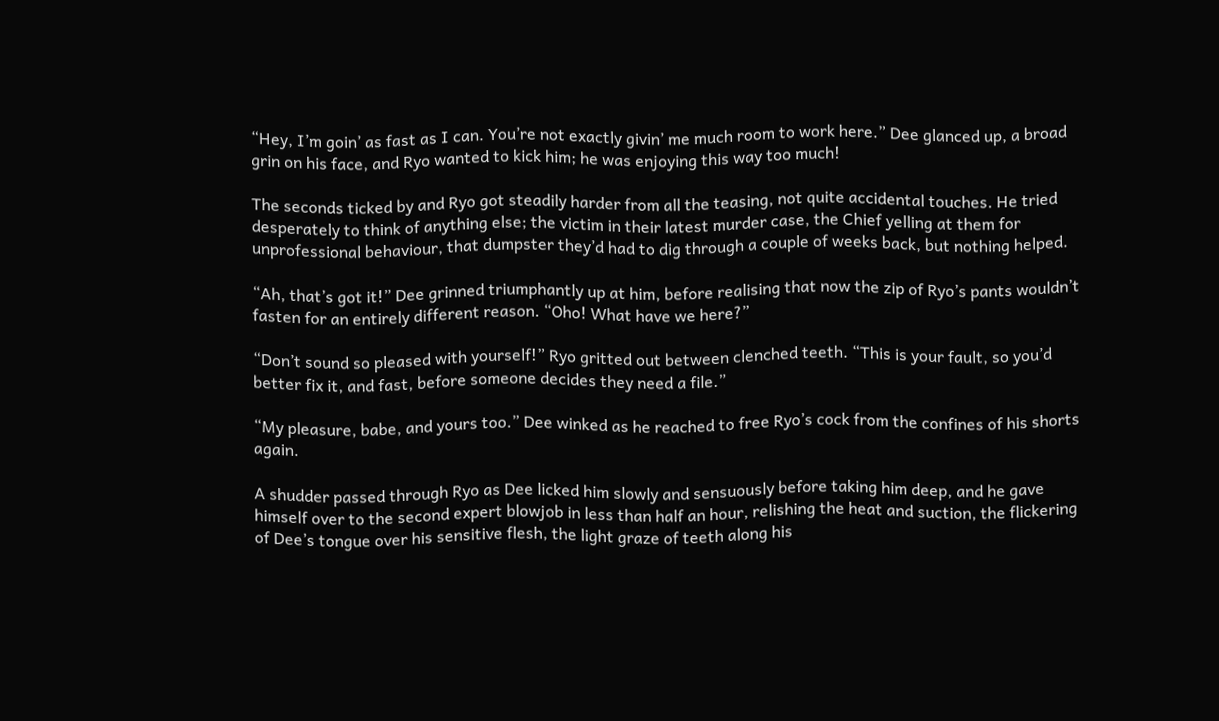“Hey, I’m goin’ as fast as I can. You’re not exactly givin’ me much room to work here.” Dee glanced up, a broad grin on his face, and Ryo wanted to kick him; he was enjoying this way too much!

The seconds ticked by and Ryo got steadily harder from all the teasing, not quite accidental touches. He tried desperately to think of anything else; the victim in their latest murder case, the Chief yelling at them for unprofessional behaviour, that dumpster they’d had to dig through a couple of weeks back, but nothing helped.

“Ah, that’s got it!” Dee grinned triumphantly up at him, before realising that now the zip of Ryo’s pants wouldn’t fasten for an entirely different reason. “Oho! What have we here?”

“Don’t sound so pleased with yourself!” Ryo gritted out between clenched teeth. “This is your fault, so you’d better fix it, and fast, before someone decides they need a file.”

“My pleasure, babe, and yours too.” Dee winked as he reached to free Ryo’s cock from the confines of his shorts again.

A shudder passed through Ryo as Dee licked him slowly and sensuously before taking him deep, and he gave himself over to the second expert blowjob in less than half an hour, relishing the heat and suction, the flickering of Dee’s tongue over his sensitive flesh, the light graze of teeth along his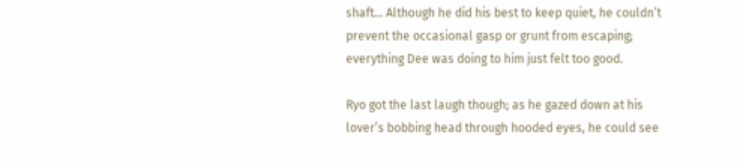shaft… Although he did his best to keep quiet, he couldn’t prevent the occasional gasp or grunt from escaping; everything Dee was doing to him just felt too good.

Ryo got the last laugh though; as he gazed down at his lover’s bobbing head through hooded eyes, he could see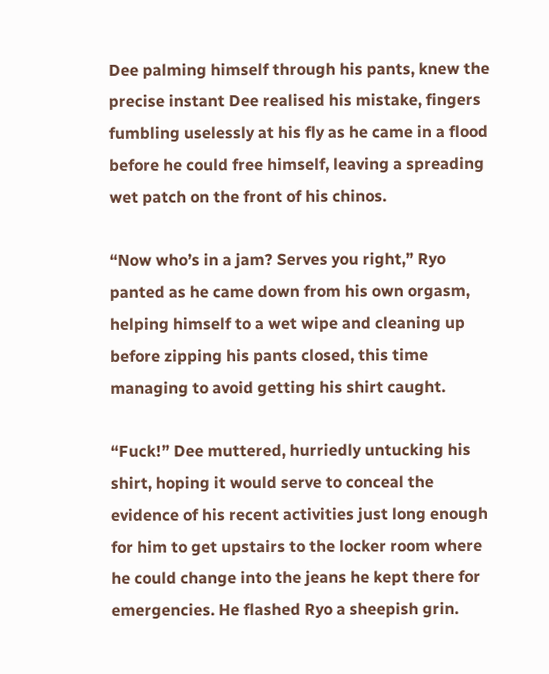Dee palming himself through his pants, knew the precise instant Dee realised his mistake, fingers fumbling uselessly at his fly as he came in a flood before he could free himself, leaving a spreading wet patch on the front of his chinos.

“Now who’s in a jam? Serves you right,” Ryo panted as he came down from his own orgasm, helping himself to a wet wipe and cleaning up before zipping his pants closed, this time managing to avoid getting his shirt caught.

“Fuck!” Dee muttered, hurriedly untucking his shirt, hoping it would serve to conceal the evidence of his recent activities just long enough for him to get upstairs to the locker room where he could change into the jeans he kept there for emergencies. He flashed Ryo a sheepish grin.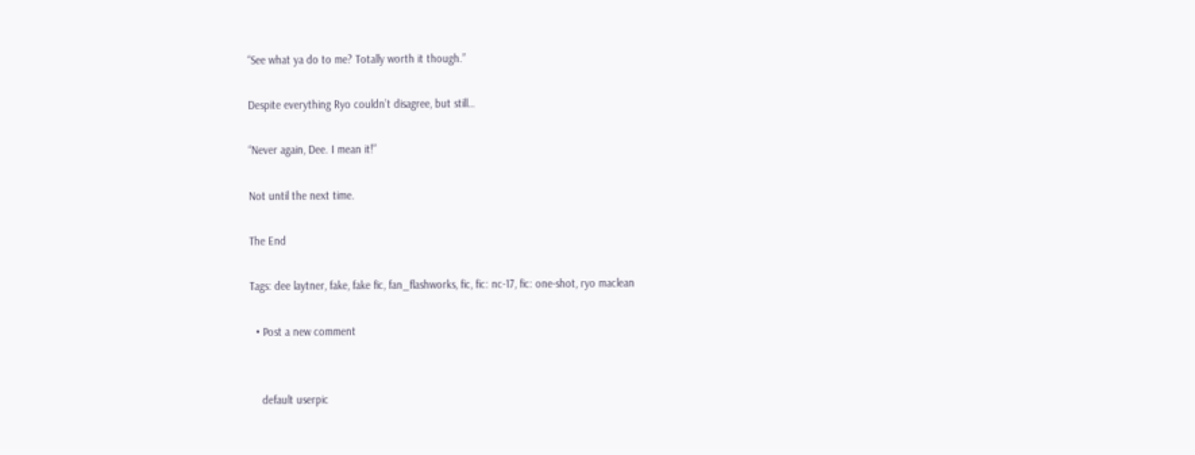“See what ya do to me? Totally worth it though.”

Despite everything Ryo couldn’t disagree, but still…

“Never again, Dee. I mean it!”

Not until the next time.

The End

Tags: dee laytner, fake, fake fic, fan_flashworks, fic, fic: nc-17, fic: one-shot, ryo maclean

  • Post a new comment


    default userpic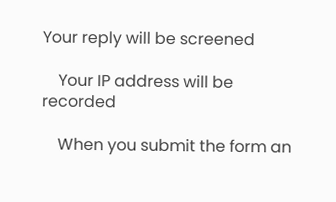Your reply will be screened

    Your IP address will be recorded

    When you submit the form an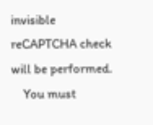invisible reCAPTCHA check will be performed.
    You must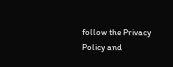follow the Privacy Policy and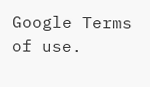Google Terms of use.